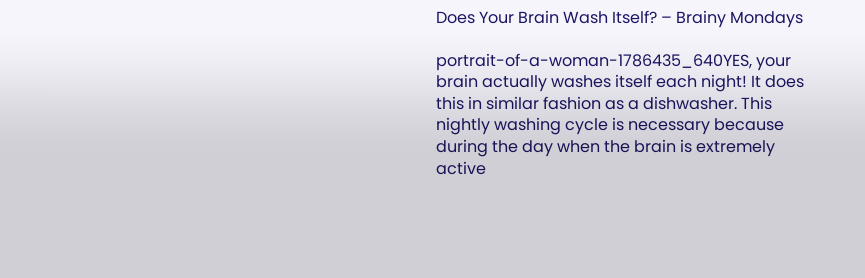Does Your Brain Wash Itself? – Brainy Mondays

portrait-of-a-woman-1786435_640YES, your brain actually washes itself each night! It does this in similar fashion as a dishwasher. This nightly washing cycle is necessary because during the day when the brain is extremely active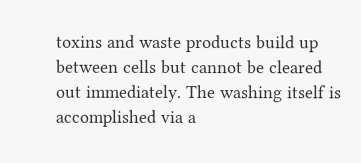toxins and waste products build up between cells but cannot be cleared out immediately. The washing itself is accomplished via a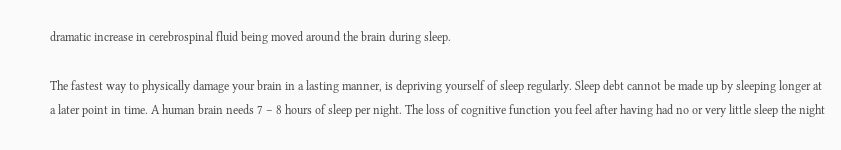dramatic increase in cerebrospinal fluid being moved around the brain during sleep.

The fastest way to physically damage your brain in a lasting manner, is depriving yourself of sleep regularly. Sleep debt cannot be made up by sleeping longer at a later point in time. A human brain needs 7 – 8 hours of sleep per night. The loss of cognitive function you feel after having had no or very little sleep the night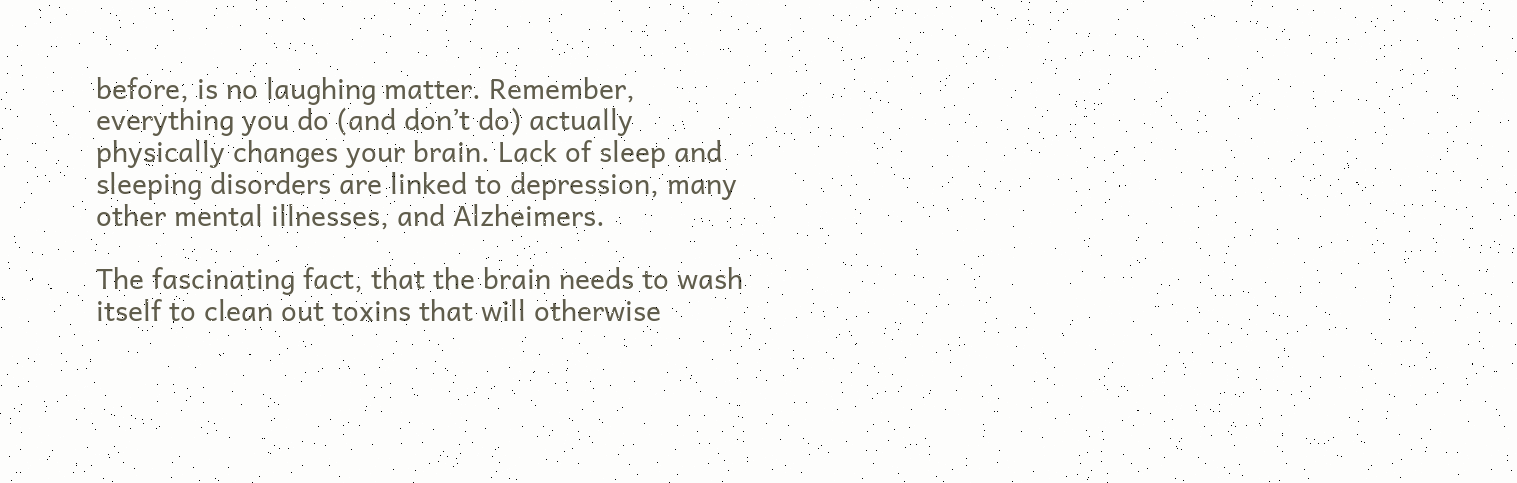before, is no laughing matter. Remember, everything you do (and don’t do) actually physically changes your brain. Lack of sleep and sleeping disorders are linked to depression, many other mental illnesses, and Alzheimers.

The fascinating fact, that the brain needs to wash itself to clean out toxins that will otherwise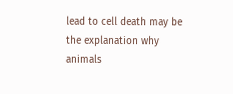lead to cell death may be the explanation why animals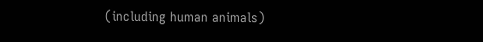(including human animals)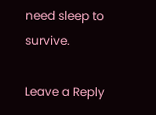need sleep to survive.

Leave a Reply